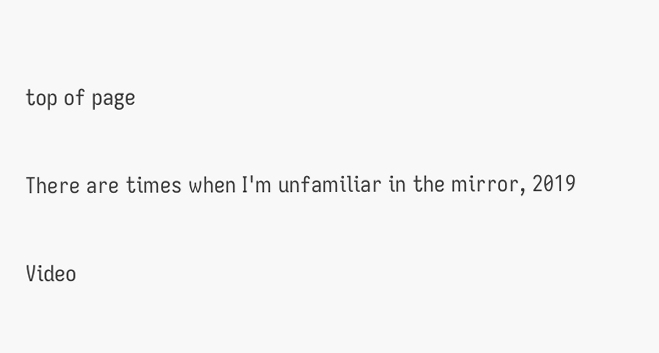top of page

There are times when I'm unfamiliar in the mirror, 2019

Video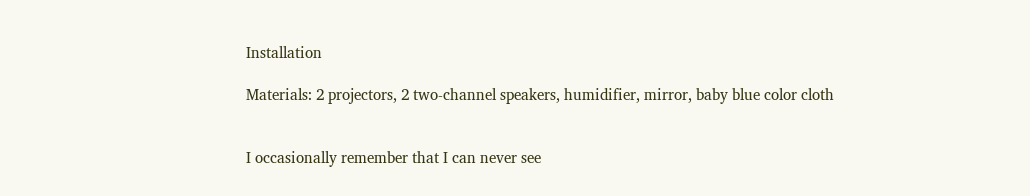Installation

Materials: 2 projectors, 2 two-channel speakers, humidifier, mirror, baby blue color cloth


I occasionally remember that I can never see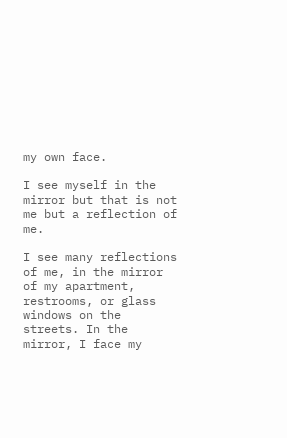my own face.

I see myself in the mirror but that is not me but a reflection of me.

I see many reflections of me, in the mirror of my apartment, restrooms, or glass windows on the streets. In the mirror, I face my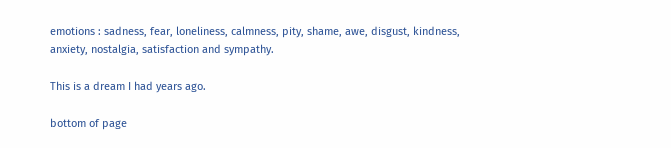emotions : sadness, fear, loneliness, calmness, pity, shame, awe, disgust, kindness, anxiety, nostalgia, satisfaction and sympathy.

This is a dream I had years ago.

bottom of page